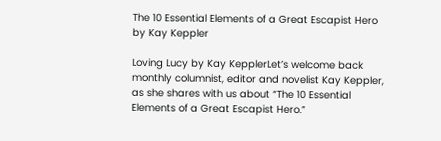The 10 Essential Elements of a Great Escapist Hero by Kay Keppler

Loving Lucy by Kay KepplerLet’s welcome back monthly columnist, editor and novelist Kay Keppler, as she shares with us about “The 10 Essential Elements of a Great Escapist Hero.”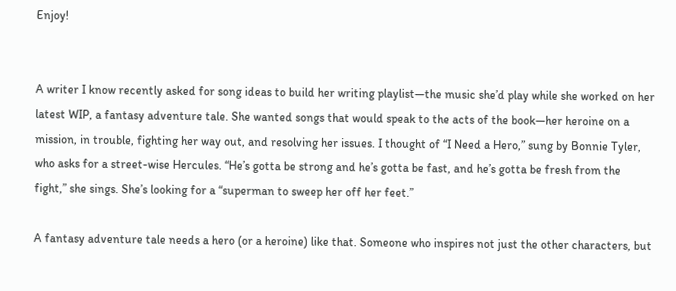Enjoy!


A writer I know recently asked for song ideas to build her writing playlist—the music she’d play while she worked on her latest WIP, a fantasy adventure tale. She wanted songs that would speak to the acts of the book—her heroine on a mission, in trouble, fighting her way out, and resolving her issues. I thought of “I Need a Hero,” sung by Bonnie Tyler, who asks for a street-wise Hercules. “He’s gotta be strong and he’s gotta be fast, and he’s gotta be fresh from the fight,” she sings. She’s looking for a “superman to sweep her off her feet.”

A fantasy adventure tale needs a hero (or a heroine) like that. Someone who inspires not just the other characters, but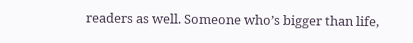readers as well. Someone who’s bigger than life,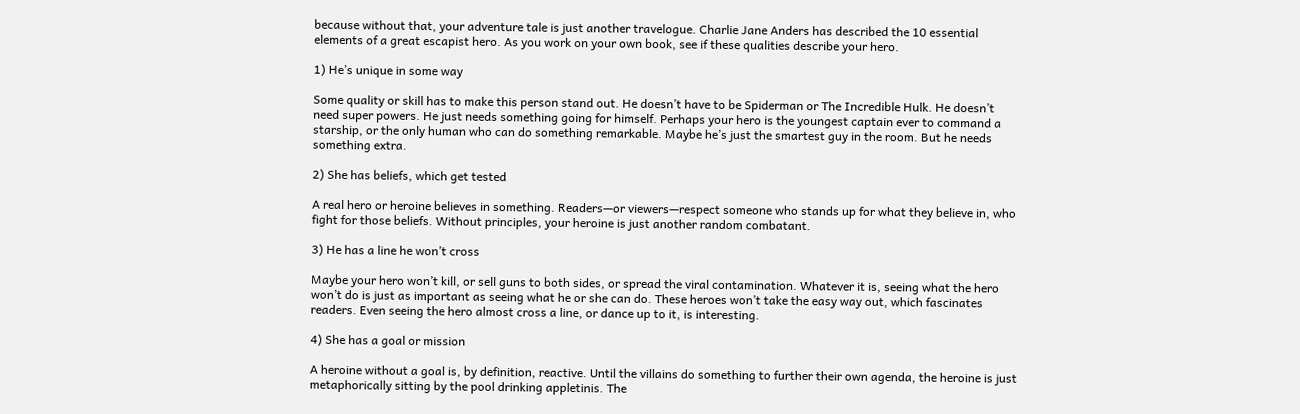because without that, your adventure tale is just another travelogue. Charlie Jane Anders has described the 10 essential elements of a great escapist hero. As you work on your own book, see if these qualities describe your hero.

1) He’s unique in some way

Some quality or skill has to make this person stand out. He doesn’t have to be Spiderman or The Incredible Hulk. He doesn’t need super powers. He just needs something going for himself. Perhaps your hero is the youngest captain ever to command a starship, or the only human who can do something remarkable. Maybe he’s just the smartest guy in the room. But he needs something extra.

2) She has beliefs, which get tested

A real hero or heroine believes in something. Readers—or viewers—respect someone who stands up for what they believe in, who fight for those beliefs. Without principles, your heroine is just another random combatant.

3) He has a line he won’t cross

Maybe your hero won’t kill, or sell guns to both sides, or spread the viral contamination. Whatever it is, seeing what the hero won’t do is just as important as seeing what he or she can do. These heroes won’t take the easy way out, which fascinates readers. Even seeing the hero almost cross a line, or dance up to it, is interesting.

4) She has a goal or mission

A heroine without a goal is, by definition, reactive. Until the villains do something to further their own agenda, the heroine is just metaphorically sitting by the pool drinking appletinis. The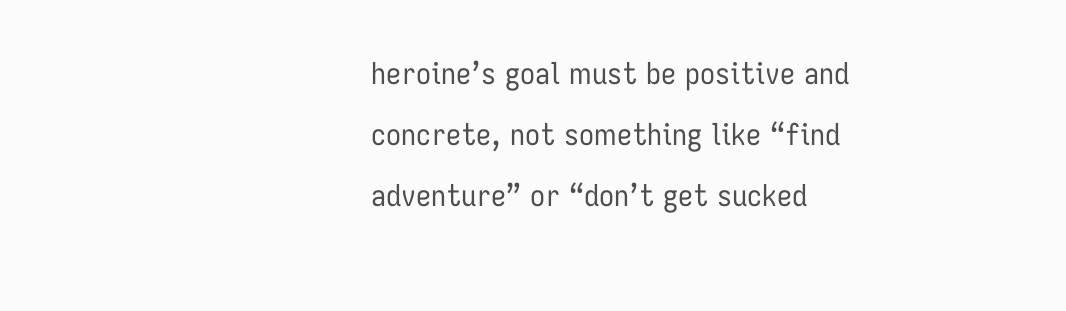heroine’s goal must be positive and concrete, not something like “find adventure” or “don’t get sucked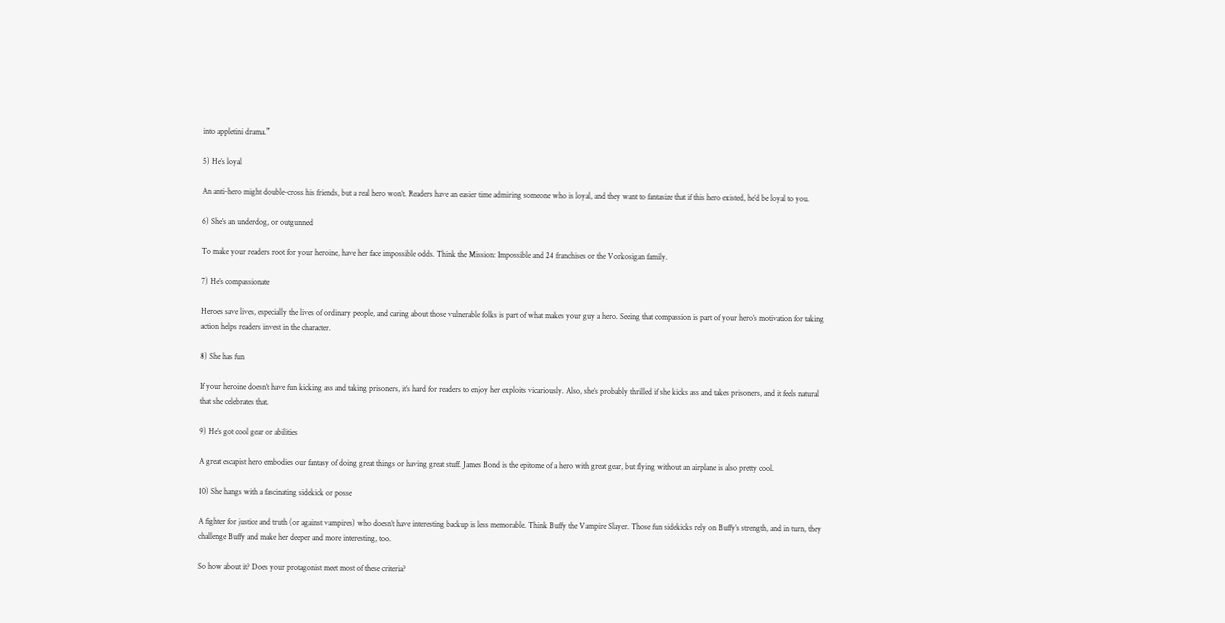into appletini drama.”

5) He’s loyal

An anti-hero might double-cross his friends, but a real hero won’t. Readers have an easier time admiring someone who is loyal, and they want to fantasize that if this hero existed, he’d be loyal to you.

6) She’s an underdog, or outgunned

To make your readers root for your heroine, have her face impossible odds. Think the Mission: Impossible and 24 franchises or the Vorkosigan family.

7) He’s compassionate

Heroes save lives, especially the lives of ordinary people, and caring about those vulnerable folks is part of what makes your guy a hero. Seeing that compassion is part of your hero’s motivation for taking action helps readers invest in the character.

8) She has fun

If your heroine doesn’t have fun kicking ass and taking prisoners, it’s hard for readers to enjoy her exploits vicariously. Also, she’s probably thrilled if she kicks ass and takes prisoners, and it feels natural that she celebrates that.

9) He’s got cool gear or abilities

A great escapist hero embodies our fantasy of doing great things or having great stuff. James Bond is the epitome of a hero with great gear, but flying without an airplane is also pretty cool.

10) She hangs with a fascinating sidekick or posse

A fighter for justice and truth (or against vampires) who doesn’t have interesting backup is less memorable. Think Buffy the Vampire Slayer. Those fun sidekicks rely on Buffy’s strength, and in turn, they challenge Buffy and make her deeper and more interesting, too.

So how about it? Does your protagonist meet most of these criteria?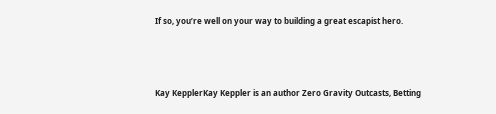If so, you’re well on your way to building a great escapist hero.



Kay KepplerKay Keppler is an author Zero Gravity Outcasts, Betting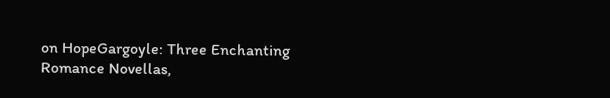on HopeGargoyle: Three Enchanting Romance Novellas,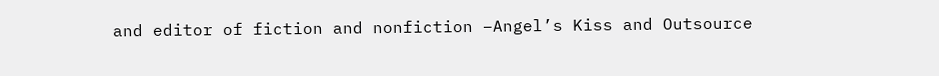and editor of fiction and nonfiction –Angel’s Kiss and Outsource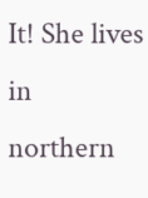It! She lives in northern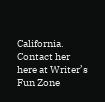California. Contact her here at Writer’s Fun Zone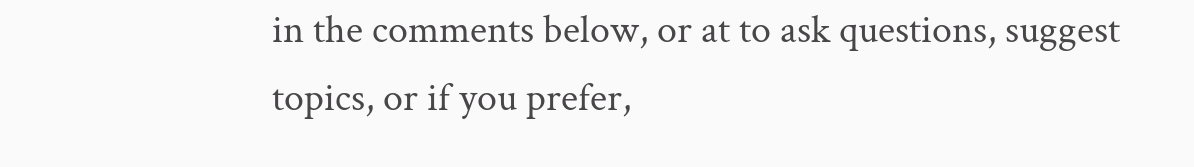in the comments below, or at to ask questions, suggest topics, or if you prefer,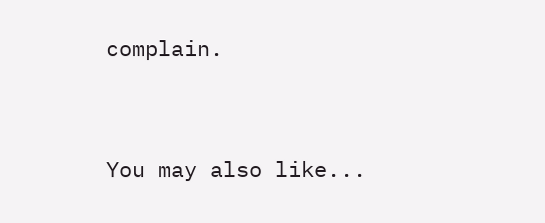complain.




You may also like...